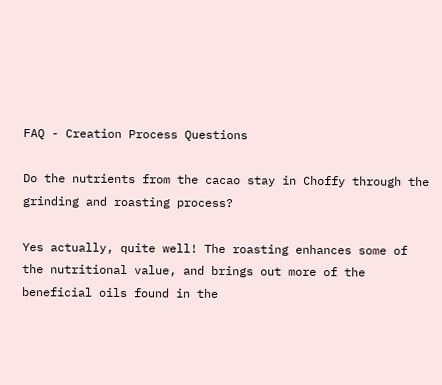FAQ - Creation Process Questions

Do the nutrients from the cacao stay in Choffy through the grinding and roasting process?

Yes actually, quite well! The roasting enhances some of the nutritional value, and brings out more of the beneficial oils found in the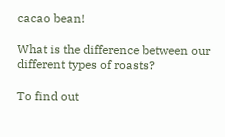cacao bean!

What is the difference between our different types of roasts?

To find out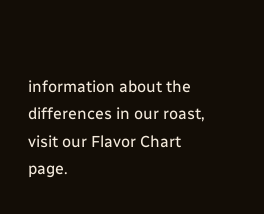information about the differences in our roast, visit our Flavor Chart page.